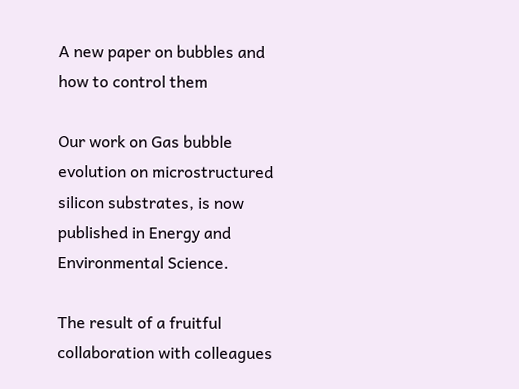A new paper on bubbles and how to control them

Our work on Gas bubble evolution on microstructured silicon substrates, is now published in Energy and Environmental Science.

The result of a fruitful collaboration with colleagues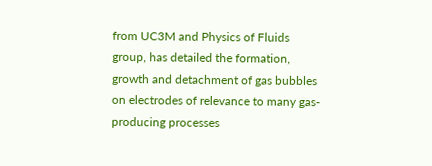from UC3M and Physics of Fluids group, has detailed the formation, growth and detachment of gas bubbles on electrodes of relevance to many gas-producing processes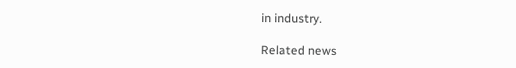in industry.

Related news